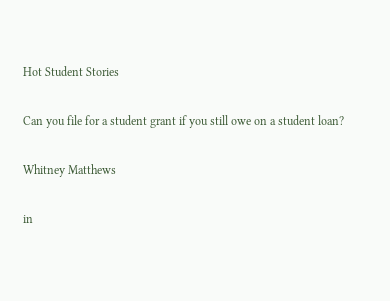Hot Student Stories

Can you file for a student grant if you still owe on a student loan?

Whitney Matthews

in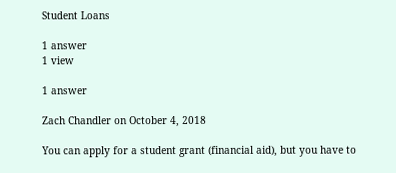Student Loans

1 answer
1 view

1 answer

Zach Chandler on October 4, 2018

You can apply for a student grant (financial aid), but you have to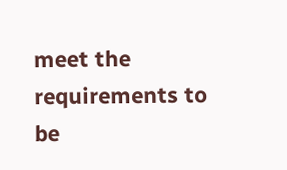meet the requirements to be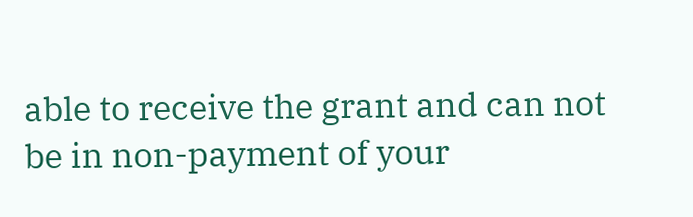able to receive the grant and can not be in non-payment of your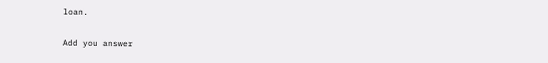loan.

Add you answer